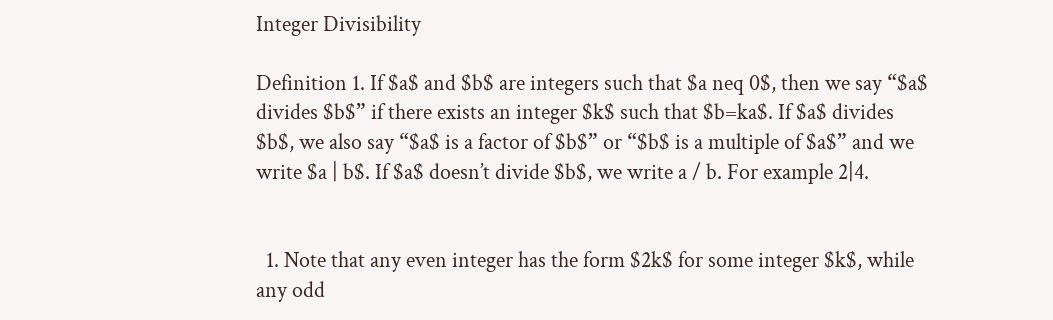Integer Divisibility

Definition 1. If $a$ and $b$ are integers such that $a neq 0$, then we say “$a$ divides $b$” if there exists an integer $k$ such that $b=ka$. If $a$ divides $b$, we also say “$a$ is a factor of $b$” or “$b$ is a multiple of $a$” and we write $a | b$. If $a$ doesn’t divide $b$, we write a / b. For example 2|4.


  1. Note that any even integer has the form $2k$ for some integer $k$, while any odd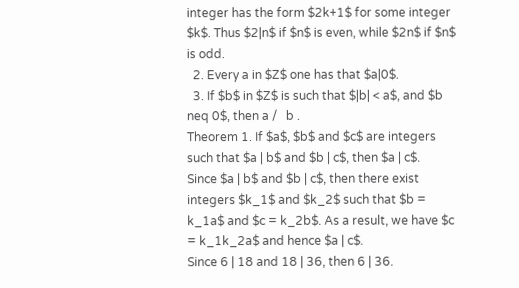integer has the form $2k+1$ for some integer $k$. Thus $2|n$ if $n$ is even, while $2n$ if $n$ is odd.
  2. Every a in $Z$ one has that $a|0$.
  3. If $b$ in $Z$ is such that $|b| < a$, and $b neq 0$, then a /   b .
Theorem 1. If $a$, $b$ and $c$ are integers such that $a | b$ and $b | c$, then $a | c$.
Since $a | b$ and $b | c$, then there exist integers $k_1$ and $k_2$ such that $b = k_1a$ and $c = k_2b$. As a result, we have $c = k_1k_2a$ and hence $a | c$.
Since 6 | 18 and 18 | 36, then 6 | 36.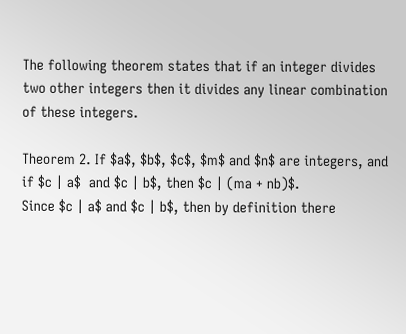The following theorem states that if an integer divides two other integers then it divides any linear combination of these integers.

Theorem 2. If $a$, $b$, $c$, $m$ and $n$ are integers, and if $c | a$  and $c | b$, then $c | (ma + nb)$.
Since $c | a$ and $c | b$, then by definition there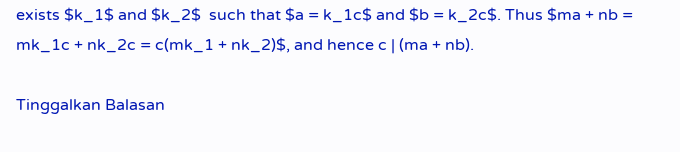exists $k_1$ and $k_2$  such that $a = k_1c$ and $b = k_2c$. Thus $ma + nb = mk_1c + nk_2c = c(mk_1 + nk_2)$, and hence c | (ma + nb).

Tinggalkan Balasan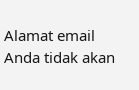Alamat email Anda tidak akan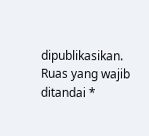dipublikasikan. Ruas yang wajib ditandai *